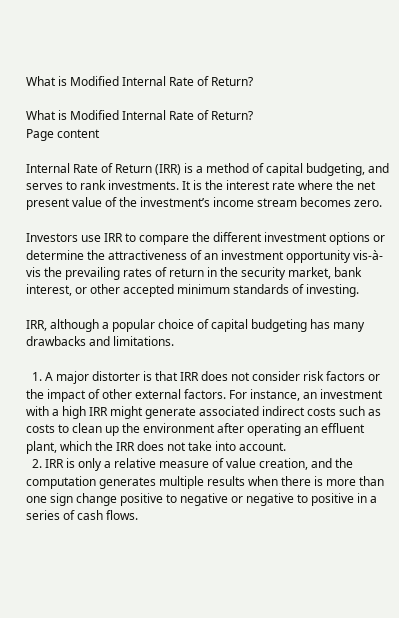What is Modified Internal Rate of Return?

What is Modified Internal Rate of Return?
Page content

Internal Rate of Return (IRR) is a method of capital budgeting, and serves to rank investments. It is the interest rate where the net present value of the investment’s income stream becomes zero.

Investors use IRR to compare the different investment options or determine the attractiveness of an investment opportunity vis-à-vis the prevailing rates of return in the security market, bank interest, or other accepted minimum standards of investing.

IRR, although a popular choice of capital budgeting has many drawbacks and limitations.

  1. A major distorter is that IRR does not consider risk factors or the impact of other external factors. For instance, an investment with a high IRR might generate associated indirect costs such as costs to clean up the environment after operating an effluent plant, which the IRR does not take into account.
  2. IRR is only a relative measure of value creation, and the computation generates multiple results when there is more than one sign change positive to negative or negative to positive in a series of cash flows.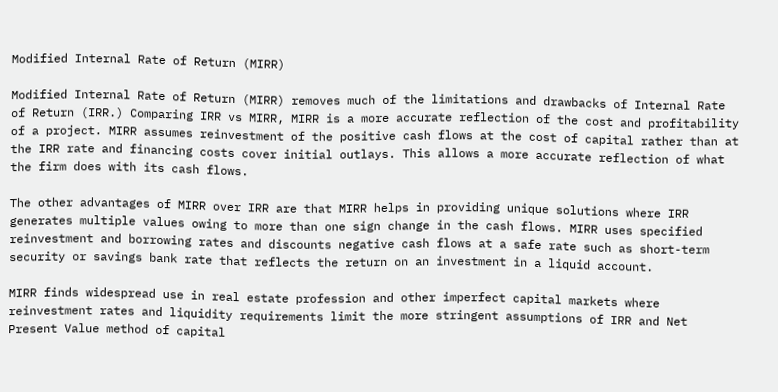Modified Internal Rate of Return (MIRR)

Modified Internal Rate of Return (MIRR) removes much of the limitations and drawbacks of Internal Rate of Return (IRR.) Comparing IRR vs MIRR, MIRR is a more accurate reflection of the cost and profitability of a project. MIRR assumes reinvestment of the positive cash flows at the cost of capital rather than at the IRR rate and financing costs cover initial outlays. This allows a more accurate reflection of what the firm does with its cash flows.

The other advantages of MIRR over IRR are that MIRR helps in providing unique solutions where IRR generates multiple values owing to more than one sign change in the cash flows. MIRR uses specified reinvestment and borrowing rates and discounts negative cash flows at a safe rate such as short-term security or savings bank rate that reflects the return on an investment in a liquid account.

MIRR finds widespread use in real estate profession and other imperfect capital markets where reinvestment rates and liquidity requirements limit the more stringent assumptions of IRR and Net Present Value method of capital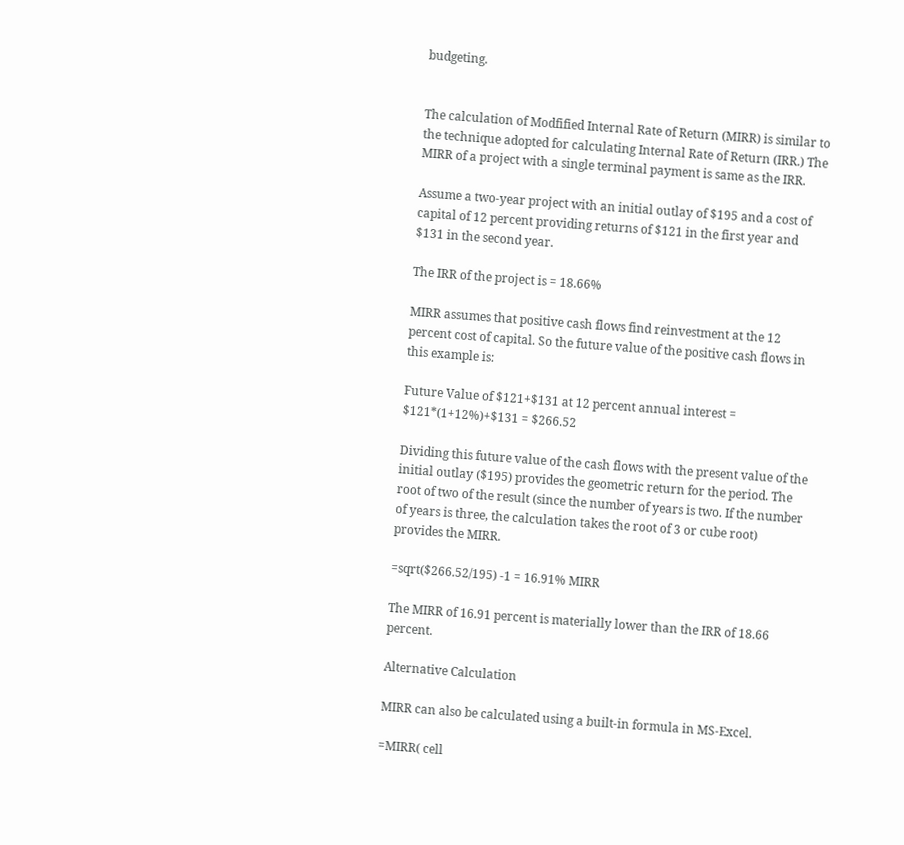budgeting.


The calculation of Modfified Internal Rate of Return (MIRR) is similar to the technique adopted for calculating Internal Rate of Return (IRR.) The MIRR of a project with a single terminal payment is same as the IRR.

Assume a two-year project with an initial outlay of $195 and a cost of capital of 12 percent providing returns of $121 in the first year and $131 in the second year.

The IRR of the project is = 18.66%

MIRR assumes that positive cash flows find reinvestment at the 12 percent cost of capital. So the future value of the positive cash flows in this example is:

Future Value of $121+$131 at 12 percent annual interest = $121*(1+12%)+$131 = $266.52

Dividing this future value of the cash flows with the present value of the initial outlay ($195) provides the geometric return for the period. The root of two of the result (since the number of years is two. If the number of years is three, the calculation takes the root of 3 or cube root) provides the MIRR.

=sqrt($266.52/195) -1 = 16.91% MIRR

The MIRR of 16.91 percent is materially lower than the IRR of 18.66 percent.

Alternative Calculation

MIRR can also be calculated using a built-in formula in MS-Excel.

=MIRR( cell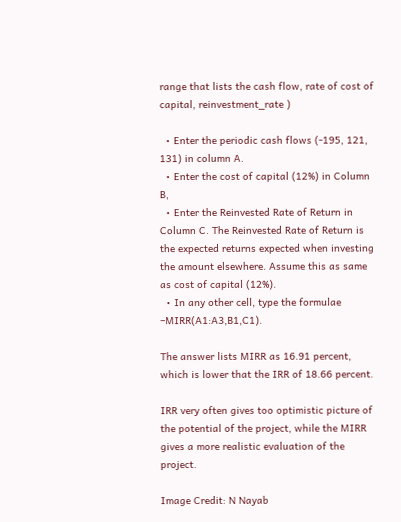range that lists the cash flow, rate of cost of capital, reinvestment_rate )

  • Enter the periodic cash flows (-195, 121, 131) in column A.
  • Enter the cost of capital (12%) in Column B,
  • Enter the Reinvested Rate of Return in Column C. The Reinvested Rate of Return is the expected returns expected when investing the amount elsewhere. Assume this as same as cost of capital (12%).
  • In any other cell, type the formulae –MIRR(A1:A3,B1,C1).

The answer lists MIRR as 16.91 percent, which is lower that the IRR of 18.66 percent.

IRR very often gives too optimistic picture of the potential of the project, while the MIRR gives a more realistic evaluation of the project.

Image Credit: N Nayab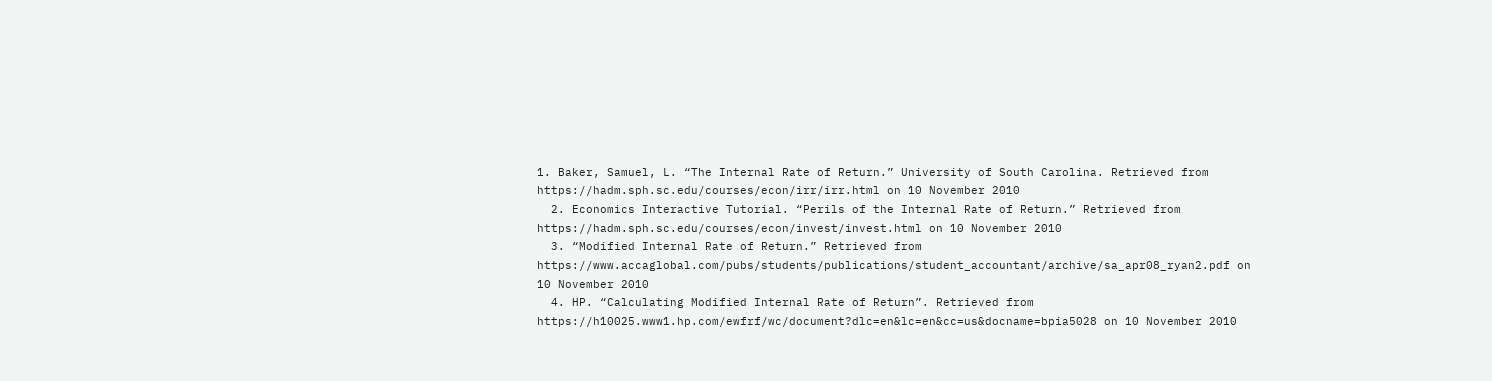1. Baker, Samuel, L. “The Internal Rate of Return.” University of South Carolina. Retrieved from https://hadm.sph.sc.edu/courses/econ/irr/irr.html on 10 November 2010
  2. Economics Interactive Tutorial. “Perils of the Internal Rate of Return.” Retrieved from https://hadm.sph.sc.edu/courses/econ/invest/invest.html on 10 November 2010
  3. “Modified Internal Rate of Return.” Retrieved from https://www.accaglobal.com/pubs/students/publications/student_accountant/archive/sa_apr08_ryan2.pdf on 10 November 2010
  4. HP. “Calculating Modified Internal Rate of Return”. Retrieved from https://h10025.www1.hp.com/ewfrf/wc/document?dlc=en&lc=en&cc=us&docname=bpia5028 on 10 November 2010